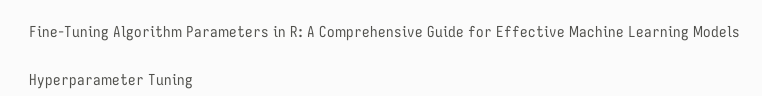Fine-Tuning Algorithm Parameters in R: A Comprehensive Guide for Effective Machine Learning Models

Hyperparameter Tuning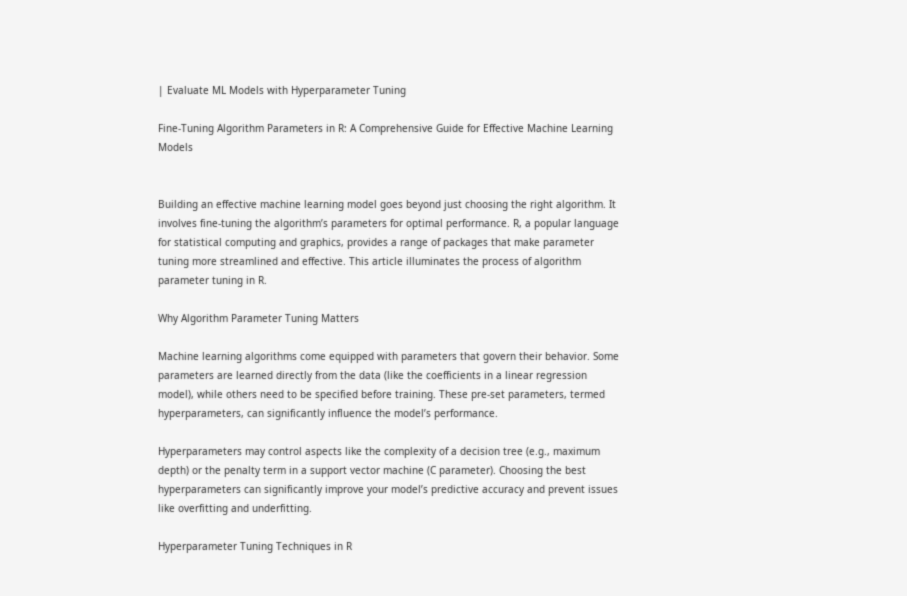| Evaluate ML Models with Hyperparameter Tuning

Fine-Tuning Algorithm Parameters in R: A Comprehensive Guide for Effective Machine Learning Models


Building an effective machine learning model goes beyond just choosing the right algorithm. It involves fine-tuning the algorithm’s parameters for optimal performance. R, a popular language for statistical computing and graphics, provides a range of packages that make parameter tuning more streamlined and effective. This article illuminates the process of algorithm parameter tuning in R.

Why Algorithm Parameter Tuning Matters

Machine learning algorithms come equipped with parameters that govern their behavior. Some parameters are learned directly from the data (like the coefficients in a linear regression model), while others need to be specified before training. These pre-set parameters, termed hyperparameters, can significantly influence the model’s performance.

Hyperparameters may control aspects like the complexity of a decision tree (e.g., maximum depth) or the penalty term in a support vector machine (C parameter). Choosing the best hyperparameters can significantly improve your model’s predictive accuracy and prevent issues like overfitting and underfitting.

Hyperparameter Tuning Techniques in R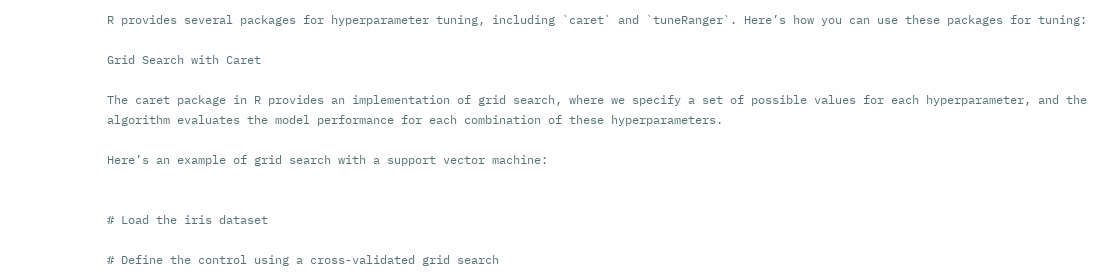R provides several packages for hyperparameter tuning, including `caret` and `tuneRanger`. Here’s how you can use these packages for tuning:

Grid Search with Caret

The caret package in R provides an implementation of grid search, where we specify a set of possible values for each hyperparameter, and the algorithm evaluates the model performance for each combination of these hyperparameters.

Here’s an example of grid search with a support vector machine:


# Load the iris dataset

# Define the control using a cross-validated grid search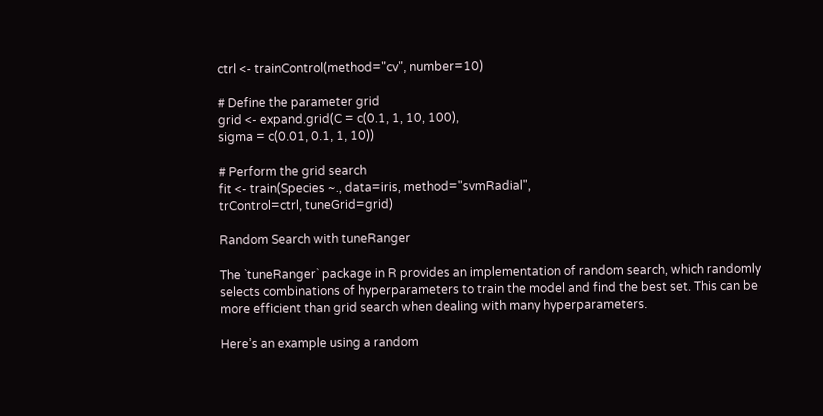ctrl <- trainControl(method="cv", number=10)

# Define the parameter grid
grid <- expand.grid(C = c(0.1, 1, 10, 100),
sigma = c(0.01, 0.1, 1, 10))

# Perform the grid search
fit <- train(Species ~., data=iris, method="svmRadial",
trControl=ctrl, tuneGrid=grid)

Random Search with tuneRanger

The `tuneRanger` package in R provides an implementation of random search, which randomly selects combinations of hyperparameters to train the model and find the best set. This can be more efficient than grid search when dealing with many hyperparameters.

Here’s an example using a random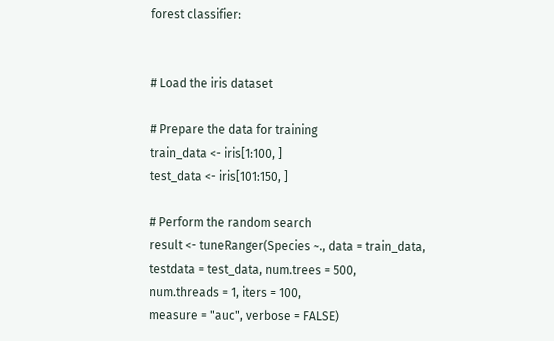forest classifier:


# Load the iris dataset

# Prepare the data for training
train_data <- iris[1:100, ]
test_data <- iris[101:150, ]

# Perform the random search
result <- tuneRanger(Species ~., data = train_data,
testdata = test_data, num.trees = 500,
num.threads = 1, iters = 100,
measure = "auc", verbose = FALSE)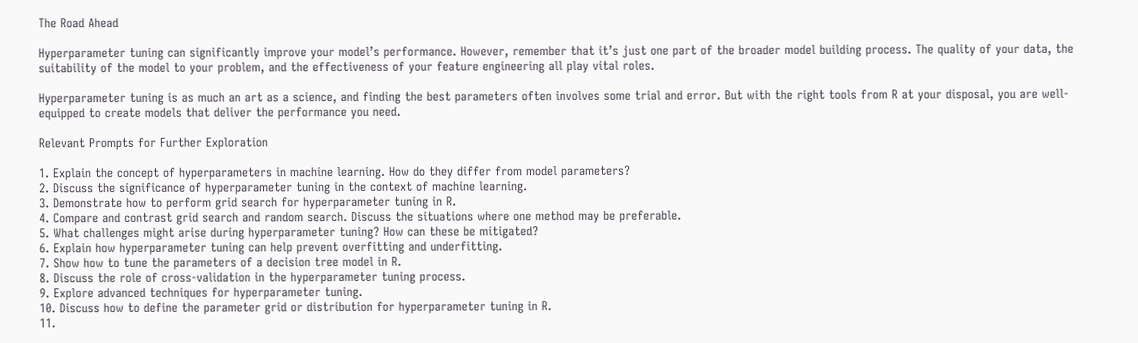The Road Ahead

Hyperparameter tuning can significantly improve your model’s performance. However, remember that it’s just one part of the broader model building process. The quality of your data, the suitability of the model to your problem, and the effectiveness of your feature engineering all play vital roles.

Hyperparameter tuning is as much an art as a science, and finding the best parameters often involves some trial and error. But with the right tools from R at your disposal, you are well-equipped to create models that deliver the performance you need.

Relevant Prompts for Further Exploration

1. Explain the concept of hyperparameters in machine learning. How do they differ from model parameters?
2. Discuss the significance of hyperparameter tuning in the context of machine learning.
3. Demonstrate how to perform grid search for hyperparameter tuning in R.
4. Compare and contrast grid search and random search. Discuss the situations where one method may be preferable.
5. What challenges might arise during hyperparameter tuning? How can these be mitigated?
6. Explain how hyperparameter tuning can help prevent overfitting and underfitting.
7. Show how to tune the parameters of a decision tree model in R.
8. Discuss the role of cross-validation in the hyperparameter tuning process.
9. Explore advanced techniques for hyperparameter tuning.
10. Discuss how to define the parameter grid or distribution for hyperparameter tuning in R.
11.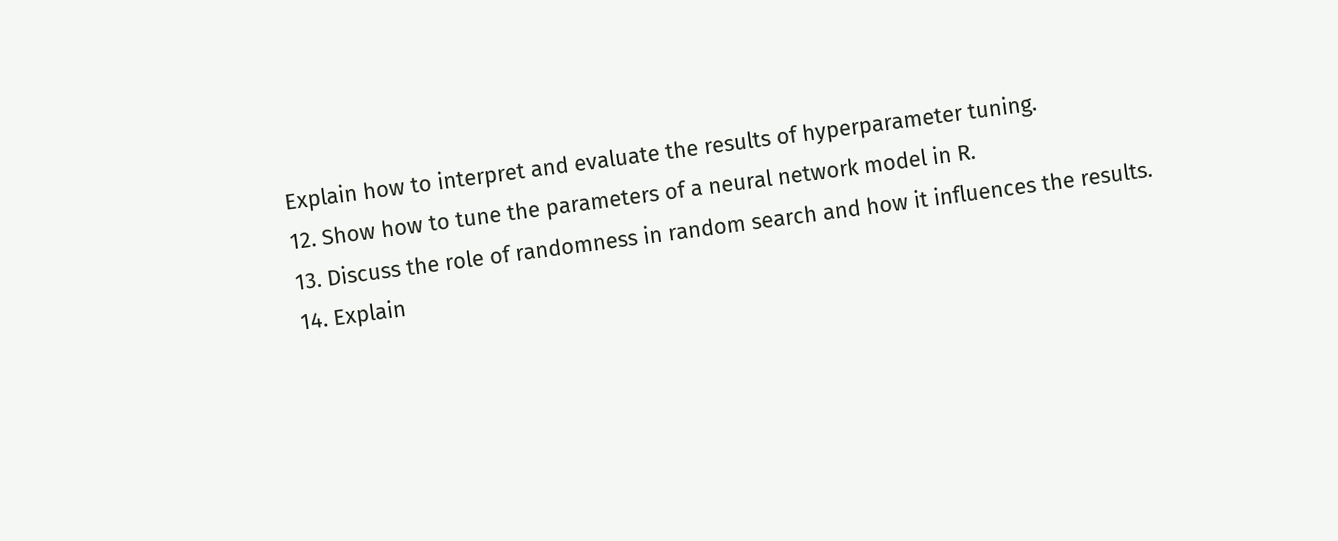Explain how to interpret and evaluate the results of hyperparameter tuning.
12. Show how to tune the parameters of a neural network model in R.
13. Discuss the role of randomness in random search and how it influences the results.
14. Explain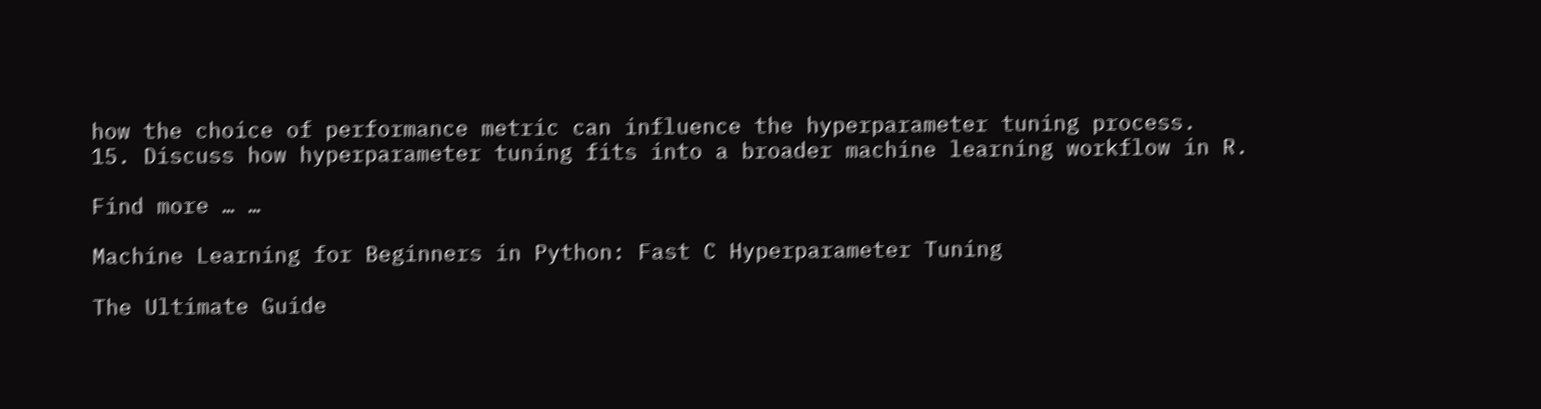how the choice of performance metric can influence the hyperparameter tuning process.
15. Discuss how hyperparameter tuning fits into a broader machine learning workflow in R.

Find more … …

Machine Learning for Beginners in Python: Fast C Hyperparameter Tuning

The Ultimate Guide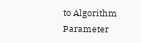to Algorithm Parameter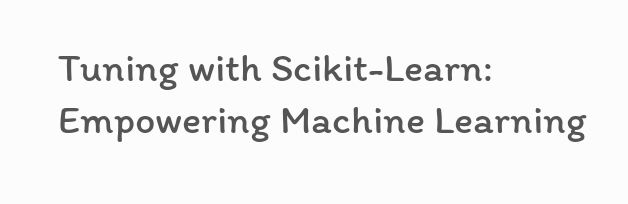Tuning with Scikit-Learn: Empowering Machine Learning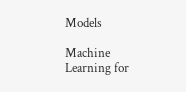Models

Machine Learning for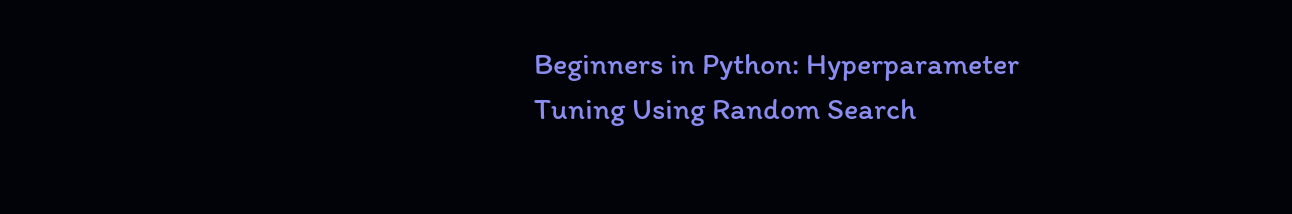Beginners in Python: Hyperparameter Tuning Using Random Search